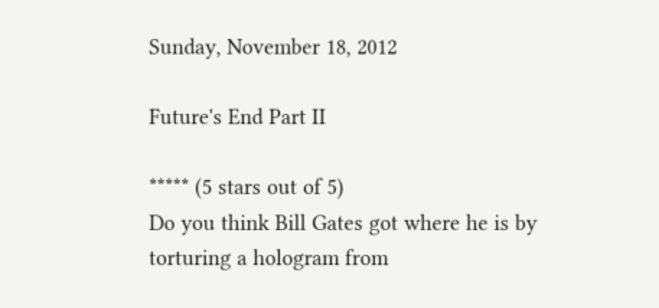Sunday, November 18, 2012

Future's End Part II

***** (5 stars out of 5)
Do you think Bill Gates got where he is by torturing a hologram from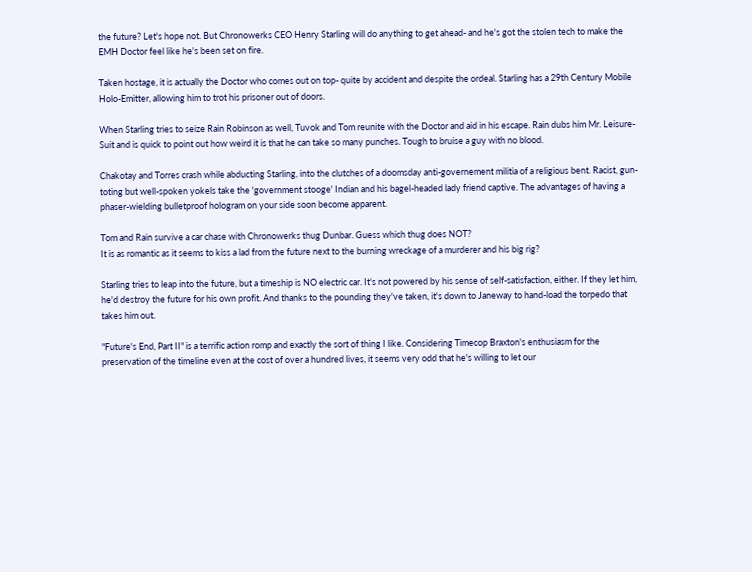the future? Let's hope not. But Chronowerks CEO Henry Starling will do anything to get ahead- and he's got the stolen tech to make the EMH Doctor feel like he's been set on fire.

Taken hostage, it is actually the Doctor who comes out on top- quite by accident and despite the ordeal. Starling has a 29th Century Mobile Holo-Emitter, allowing him to trot his prisoner out of doors.

When Starling tries to seize Rain Robinson as well, Tuvok and Tom reunite with the Doctor and aid in his escape. Rain dubs him Mr. Leisure-Suit and is quick to point out how weird it is that he can take so many punches. Tough to bruise a guy with no blood.

Chakotay and Torres crash while abducting Starling, into the clutches of a doomsday anti-governement militia of a religious bent. Racist, gun-toting but well-spoken yokels take the 'government stooge' Indian and his bagel-headed lady friend captive. The advantages of having a phaser-wielding bulletproof hologram on your side soon become apparent.

Tom and Rain survive a car chase with Chronowerks thug Dunbar. Guess which thug does NOT?
It is as romantic as it seems to kiss a lad from the future next to the burning wreckage of a murderer and his big rig?

Starling tries to leap into the future, but a timeship is NO electric car. It's not powered by his sense of self-satisfaction, either. If they let him, he'd destroy the future for his own profit. And thanks to the pounding they've taken, it's down to Janeway to hand-load the torpedo that takes him out.

"Future's End, Part II" is a terrific action romp and exactly the sort of thing I like. Considering Timecop Braxton's enthusiasm for the preservation of the timeline even at the cost of over a hundred lives, it seems very odd that he's willing to let our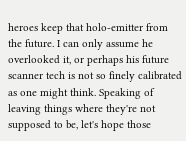heroes keep that holo-emitter from the future. I can only assume he overlooked it, or perhaps his future scanner tech is not so finely calibrated as one might think. Speaking of leaving things where they're not supposed to be, let's hope those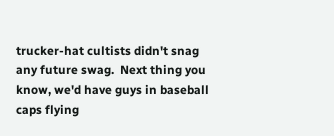trucker-hat cultists didn't snag any future swag.  Next thing you know, we'd have guys in baseball caps flying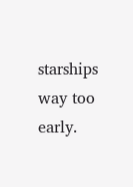starships way too early.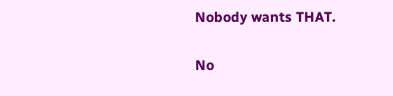Nobody wants THAT.

No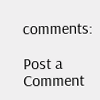comments:

Post a Comment